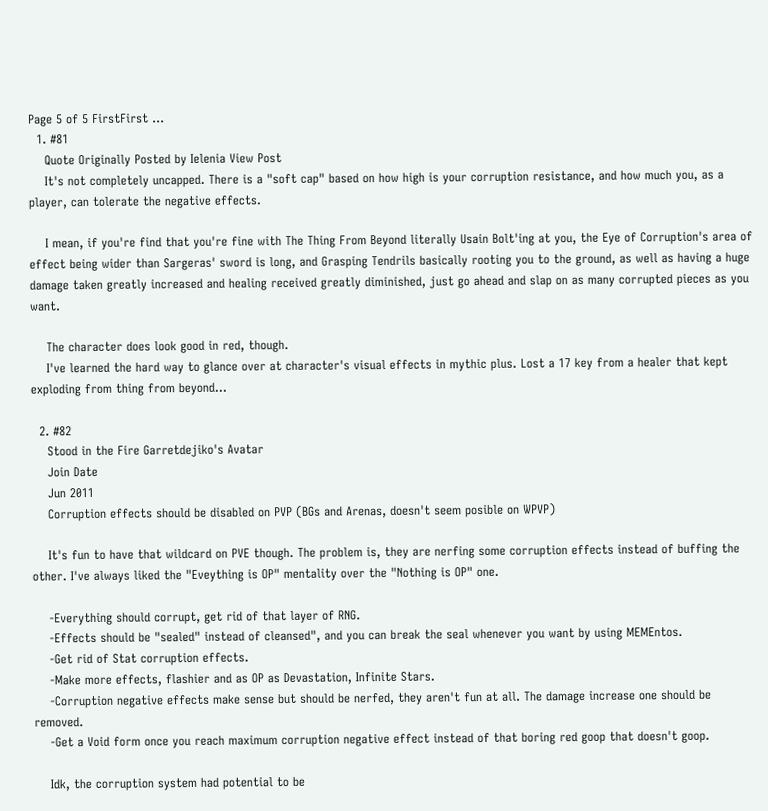Page 5 of 5 FirstFirst ...
  1. #81
    Quote Originally Posted by Ielenia View Post
    It's not completely uncapped. There is a "soft cap" based on how high is your corruption resistance, and how much you, as a player, can tolerate the negative effects.

    I mean, if you're find that you're fine with The Thing From Beyond literally Usain Bolt'ing at you, the Eye of Corruption's area of effect being wider than Sargeras' sword is long, and Grasping Tendrils basically rooting you to the ground, as well as having a huge damage taken greatly increased and healing received greatly diminished, just go ahead and slap on as many corrupted pieces as you want.

    The character does look good in red, though.
    I've learned the hard way to glance over at character's visual effects in mythic plus. Lost a 17 key from a healer that kept exploding from thing from beyond...

  2. #82
    Stood in the Fire Garretdejiko's Avatar
    Join Date
    Jun 2011
    Corruption effects should be disabled on PVP (BGs and Arenas, doesn't seem posible on WPVP)

    It's fun to have that wildcard on PVE though. The problem is, they are nerfing some corruption effects instead of buffing the other. I've always liked the "Eveything is OP" mentality over the "Nothing is OP" one.

    -Everything should corrupt, get rid of that layer of RNG.
    -Effects should be "sealed" instead of cleansed", and you can break the seal whenever you want by using MEMEntos.
    -Get rid of Stat corruption effects.
    -Make more effects, flashier and as OP as Devastation, Infinite Stars.
    -Corruption negative effects make sense but should be nerfed, they aren't fun at all. The damage increase one should be removed.
    -Get a Void form once you reach maximum corruption negative effect instead of that boring red goop that doesn't goop.

    Idk, the corruption system had potential to be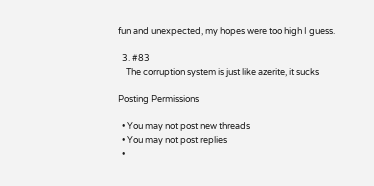fun and unexpected, my hopes were too high I guess.

  3. #83
    The corruption system is just like azerite, it sucks

Posting Permissions

  • You may not post new threads
  • You may not post replies
  •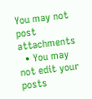You may not post attachments
  • You may not edit your posts